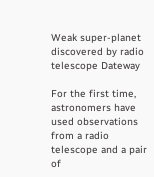Weak super-planet discovered by radio telescope Dateway

For the first time, astronomers have used observations from a radio telescope and a pair of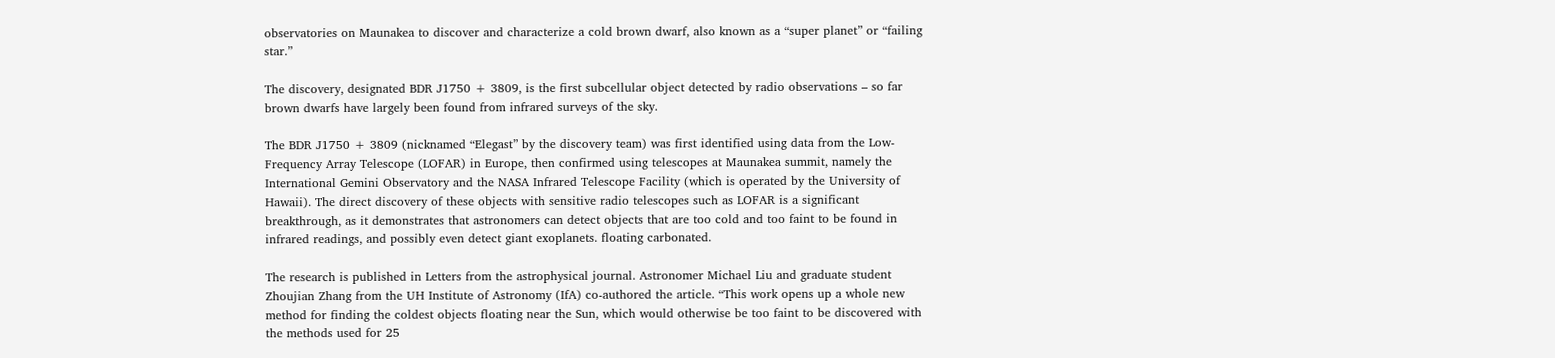observatories on Maunakea to discover and characterize a cold brown dwarf, also known as a “super planet” or “failing star.”

The discovery, designated BDR J1750 + 3809, is the first subcellular object detected by radio observations – so far brown dwarfs have largely been found from infrared surveys of the sky.

The BDR J1750 + 3809 (nicknamed “Elegast” by the discovery team) was first identified using data from the Low-Frequency Array Telescope (LOFAR) in Europe, then confirmed using telescopes at Maunakea summit, namely the International Gemini Observatory and the NASA Infrared Telescope Facility (which is operated by the University of Hawaii). The direct discovery of these objects with sensitive radio telescopes such as LOFAR is a significant breakthrough, as it demonstrates that astronomers can detect objects that are too cold and too faint to be found in infrared readings, and possibly even detect giant exoplanets. floating carbonated.

The research is published in Letters from the astrophysical journal. Astronomer Michael Liu and graduate student Zhoujian Zhang from the UH Institute of Astronomy (IfA) co-authored the article. “This work opens up a whole new method for finding the coldest objects floating near the Sun, which would otherwise be too faint to be discovered with the methods used for 25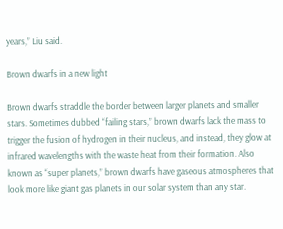years,” Liu said.

Brown dwarfs in a new light

Brown dwarfs straddle the border between larger planets and smaller stars. Sometimes dubbed “failing stars,” brown dwarfs lack the mass to trigger the fusion of hydrogen in their nucleus, and instead, they glow at infrared wavelengths with the waste heat from their formation. Also known as “super planets,” brown dwarfs have gaseous atmospheres that look more like giant gas planets in our solar system than any star.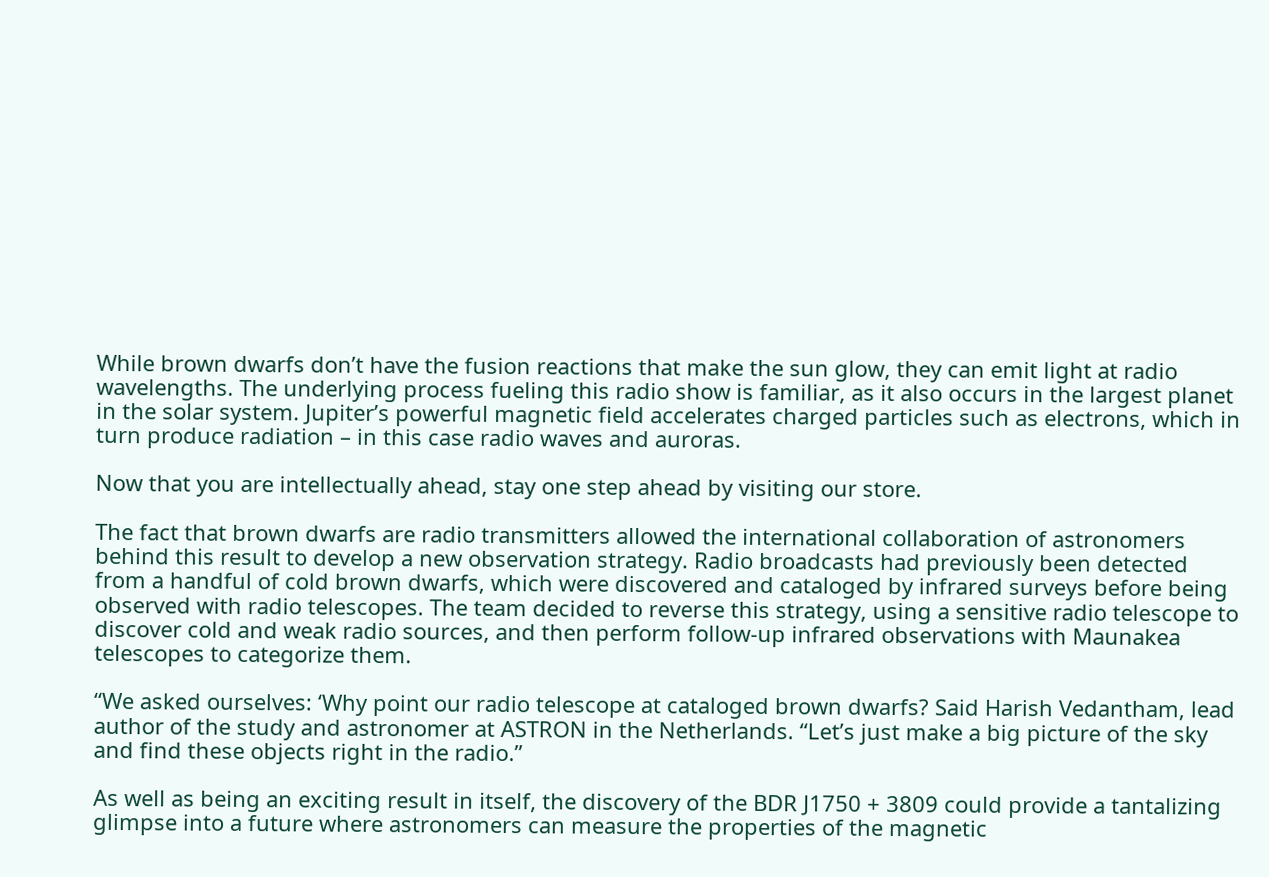While brown dwarfs don’t have the fusion reactions that make the sun glow, they can emit light at radio wavelengths. The underlying process fueling this radio show is familiar, as it also occurs in the largest planet in the solar system. Jupiter’s powerful magnetic field accelerates charged particles such as electrons, which in turn produce radiation – in this case radio waves and auroras.

Now that you are intellectually ahead, stay one step ahead by visiting our store.

The fact that brown dwarfs are radio transmitters allowed the international collaboration of astronomers behind this result to develop a new observation strategy. Radio broadcasts had previously been detected from a handful of cold brown dwarfs, which were discovered and cataloged by infrared surveys before being observed with radio telescopes. The team decided to reverse this strategy, using a sensitive radio telescope to discover cold and weak radio sources, and then perform follow-up infrared observations with Maunakea telescopes to categorize them.

“We asked ourselves: ‘Why point our radio telescope at cataloged brown dwarfs? Said Harish Vedantham, lead author of the study and astronomer at ASTRON in the Netherlands. “Let’s just make a big picture of the sky and find these objects right in the radio.”

As well as being an exciting result in itself, the discovery of the BDR J1750 + 3809 could provide a tantalizing glimpse into a future where astronomers can measure the properties of the magnetic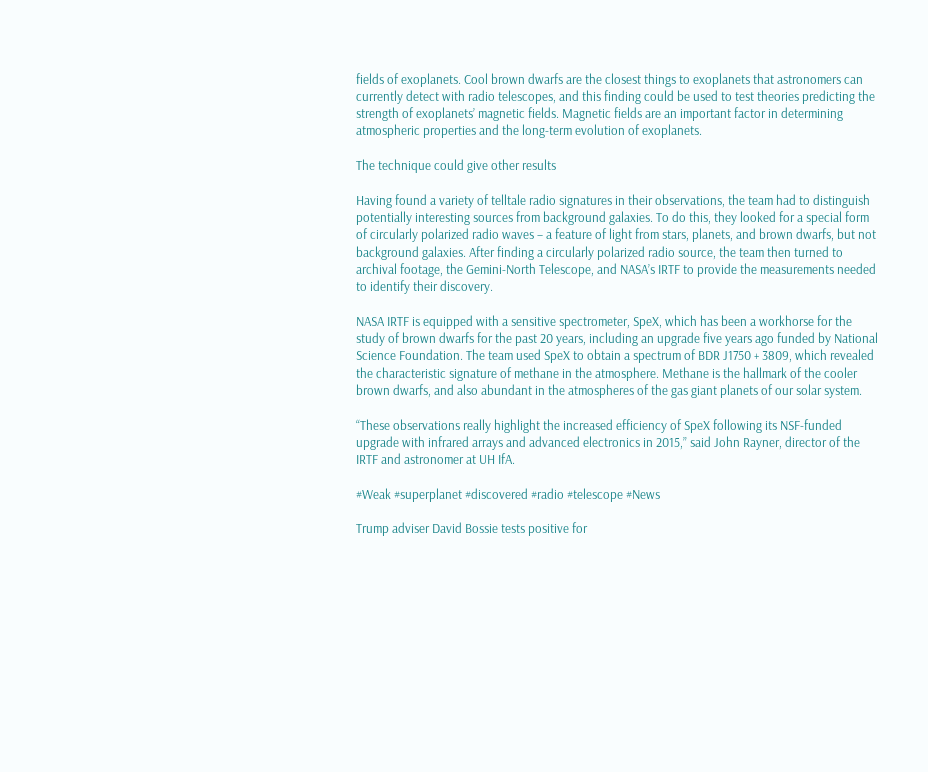fields of exoplanets. Cool brown dwarfs are the closest things to exoplanets that astronomers can currently detect with radio telescopes, and this finding could be used to test theories predicting the strength of exoplanets’ magnetic fields. Magnetic fields are an important factor in determining atmospheric properties and the long-term evolution of exoplanets.

The technique could give other results

Having found a variety of telltale radio signatures in their observations, the team had to distinguish potentially interesting sources from background galaxies. To do this, they looked for a special form of circularly polarized radio waves – a feature of light from stars, planets, and brown dwarfs, but not background galaxies. After finding a circularly polarized radio source, the team then turned to archival footage, the Gemini-North Telescope, and NASA’s IRTF to provide the measurements needed to identify their discovery.

NASA IRTF is equipped with a sensitive spectrometer, SpeX, which has been a workhorse for the study of brown dwarfs for the past 20 years, including an upgrade five years ago funded by National Science Foundation. The team used SpeX to obtain a spectrum of BDR J1750 + 3809, which revealed the characteristic signature of methane in the atmosphere. Methane is the hallmark of the cooler brown dwarfs, and also abundant in the atmospheres of the gas giant planets of our solar system.

“These observations really highlight the increased efficiency of SpeX following its NSF-funded upgrade with infrared arrays and advanced electronics in 2015,” said John Rayner, director of the IRTF and astronomer at UH IfA.

#Weak #superplanet #discovered #radio #telescope #News

Trump adviser David Bossie tests positive for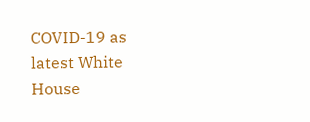COVID-19 as latest White House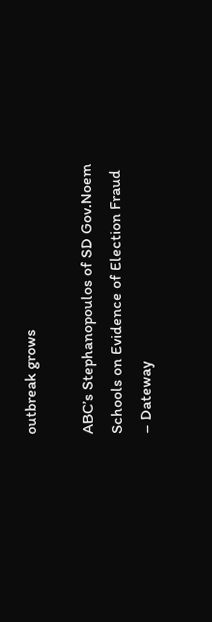outbreak grows

ABC’s Stephanopoulos of SD Gov.Noem Schools on Evidence of Election Fraud – Dateway